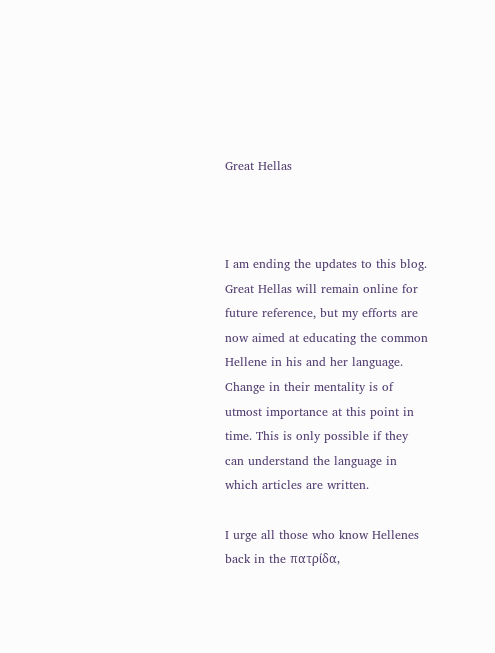Great Hellas



I am ending the updates to this blog. Great Hellas will remain online for future reference, but my efforts are now aimed at educating the common Hellene in his and her language. Change in their mentality is of utmost importance at this point in time. This is only possible if they can understand the language in which articles are written.

I urge all those who know Hellenes back in the πατρίδα,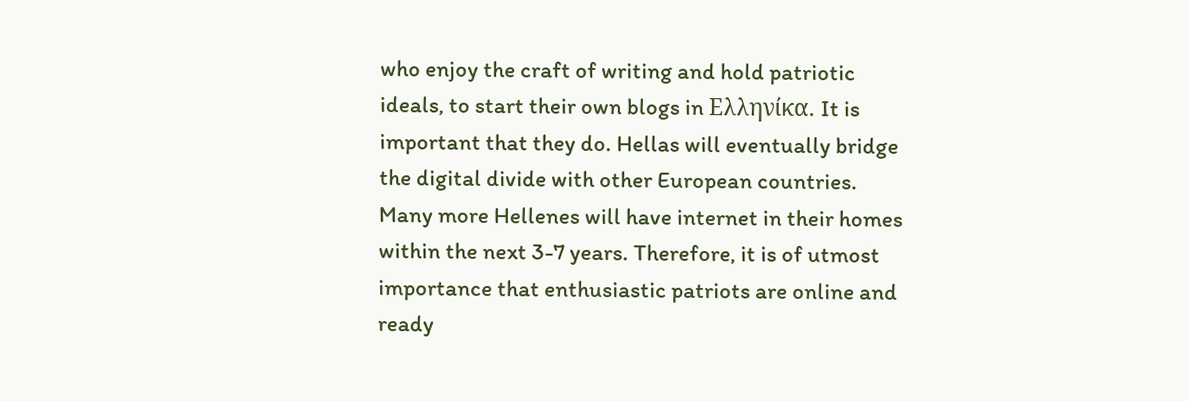who enjoy the craft of writing and hold patriotic ideals, to start their own blogs in Ελληνίκα. It is important that they do. Hellas will eventually bridge the digital divide with other European countries. Many more Hellenes will have internet in their homes within the next 3-7 years. Therefore, it is of utmost importance that enthusiastic patriots are online and ready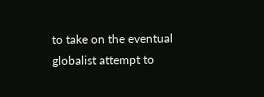to take on the eventual globalist attempt to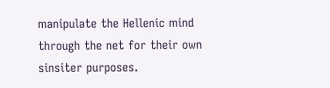manipulate the Hellenic mind through the net for their own sinsiter purposes.